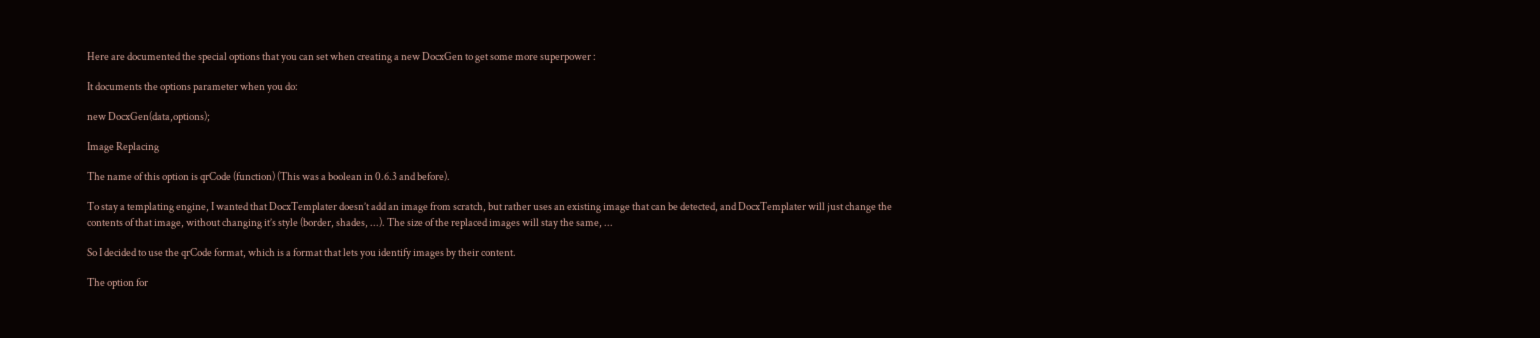Here are documented the special options that you can set when creating a new DocxGen to get some more superpower :

It documents the options parameter when you do:

new DocxGen(data,options);

Image Replacing

The name of this option is qrCode (function) (This was a boolean in 0.6.3 and before).

To stay a templating engine, I wanted that DocxTemplater doesn’t add an image from scratch, but rather uses an existing image that can be detected, and DocxTemplater will just change the contents of that image, without changing it’s style (border, shades, ...). The size of the replaced images will stay the same, ...

So I decided to use the qrCode format, which is a format that lets you identify images by their content.

The option for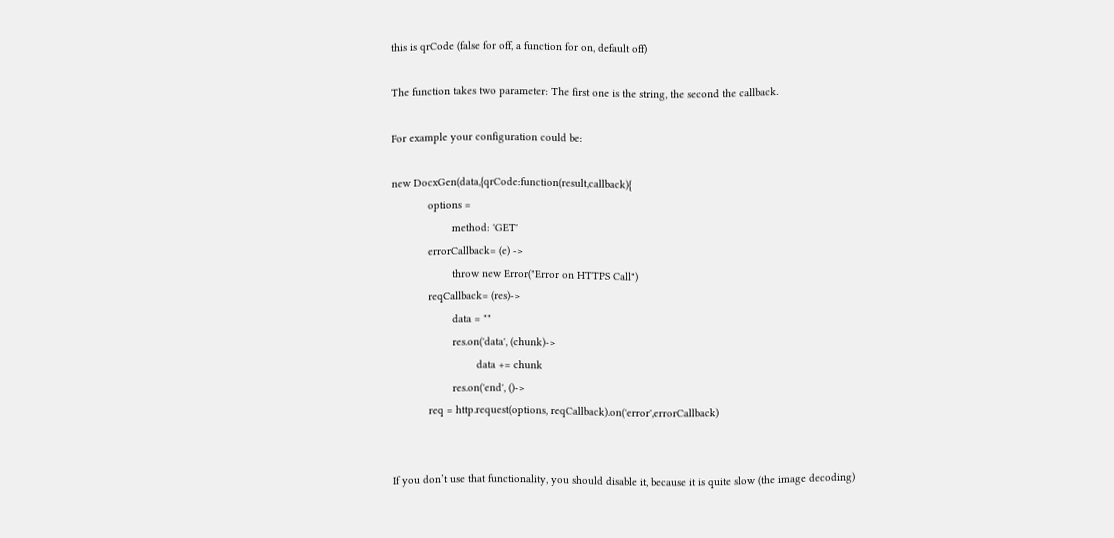this is qrCode (false for off, a function for on, default off)

The function takes two parameter: The first one is the string, the second the callback.

For example your configuration could be:

new DocxGen(data,{qrCode:function(result,callback){
            options =
                    method: 'GET'
            errorCallback= (e) ->
                    throw new Error("Error on HTTPS Call")
            reqCallback= (res)->
                    data = ""
                    res.on('data', (chunk)->
                            data += chunk
                    res.on('end', ()->
            req = http.request(options, reqCallback).on('error',errorCallback)


If you don’t use that functionality, you should disable it, because it is quite slow (the image decoding)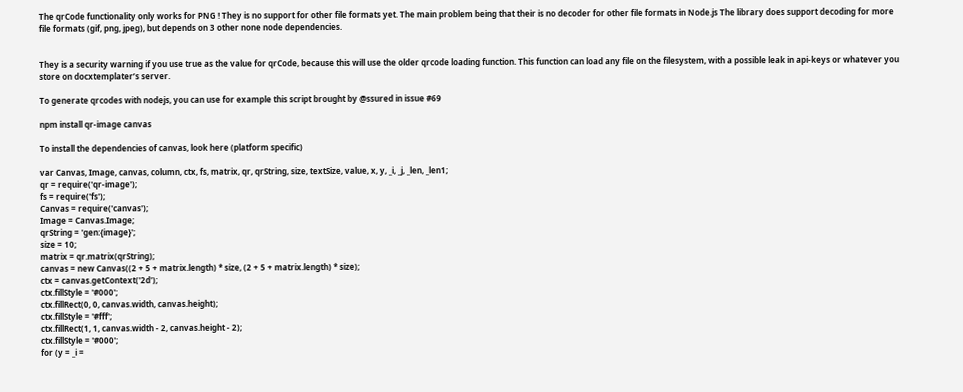The qrCode functionality only works for PNG ! They is no support for other file formats yet. The main problem being that their is no decoder for other file formats in Node.js The library does support decoding for more file formats (gif, png, jpeg), but depends on 3 other none node dependencies.


They is a security warning if you use true as the value for qrCode, because this will use the older qrcode loading function. This function can load any file on the filesystem, with a possible leak in api-keys or whatever you store on docxtemplater’s server.

To generate qrcodes with nodejs, you can use for example this script brought by @ssured in issue #69

npm install qr-image canvas

To install the dependencies of canvas, look here (platform specific)

var Canvas, Image, canvas, column, ctx, fs, matrix, qr, qrString, size, textSize, value, x, y, _i, _j, _len, _len1;
qr = require('qr-image');
fs = require('fs');
Canvas = require('canvas');
Image = Canvas.Image;
qrString = 'gen:{image}';
size = 10;
matrix = qr.matrix(qrString);
canvas = new Canvas((2 + 5 + matrix.length) * size, (2 + 5 + matrix.length) * size);
ctx = canvas.getContext('2d');
ctx.fillStyle = '#000';
ctx.fillRect(0, 0, canvas.width, canvas.height);
ctx.fillStyle = '#fff';
ctx.fillRect(1, 1, canvas.width - 2, canvas.height - 2);
ctx.fillStyle = '#000';
for (y = _i =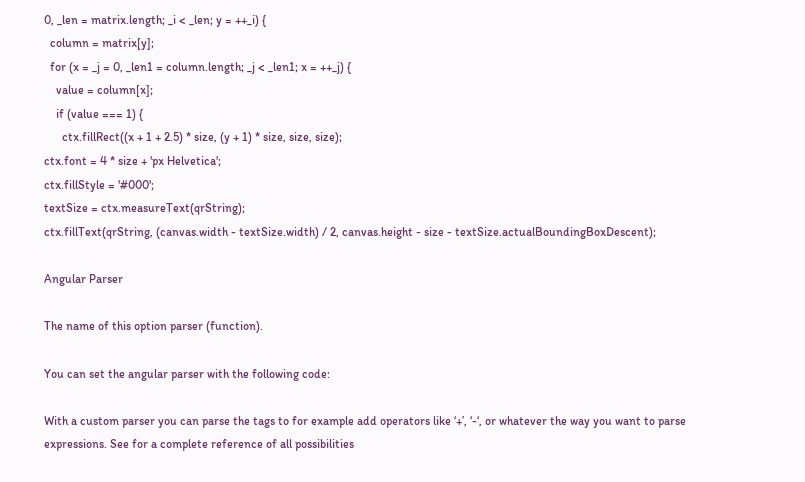0, _len = matrix.length; _i < _len; y = ++_i) {
  column = matrix[y];
  for (x = _j = 0, _len1 = column.length; _j < _len1; x = ++_j) {
    value = column[x];
    if (value === 1) {
      ctx.fillRect((x + 1 + 2.5) * size, (y + 1) * size, size, size);
ctx.font = 4 * size + 'px Helvetica';
ctx.fillStyle = '#000';
textSize = ctx.measureText(qrString);
ctx.fillText(qrString, (canvas.width - textSize.width) / 2, canvas.height - size - textSize.actualBoundingBoxDescent);

Angular Parser

The name of this option parser (function).

You can set the angular parser with the following code:

With a custom parser you can parse the tags to for example add operators like ‘+’, ‘-‘, or whatever the way you want to parse expressions. See for a complete reference of all possibilities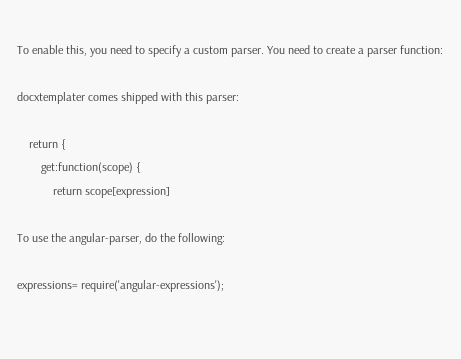To enable this, you need to specify a custom parser. You need to create a parser function:

docxtemplater comes shipped with this parser:

    return {
        get:function(scope) {
            return scope[expression]

To use the angular-parser, do the following:

expressions= require('angular-expressions');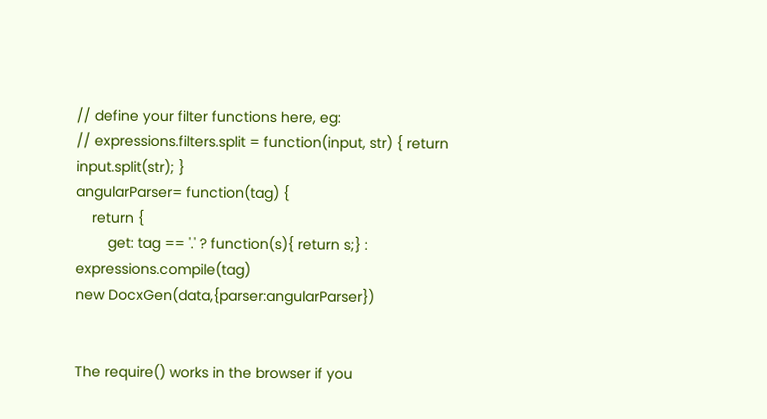// define your filter functions here, eg:
// expressions.filters.split = function(input, str) { return input.split(str); }
angularParser= function(tag) {
    return {
        get: tag == '.' ? function(s){ return s;} : expressions.compile(tag)
new DocxGen(data,{parser:angularParser})


The require() works in the browser if you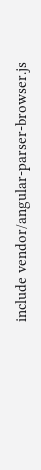include vendor/angular-parser-browser.js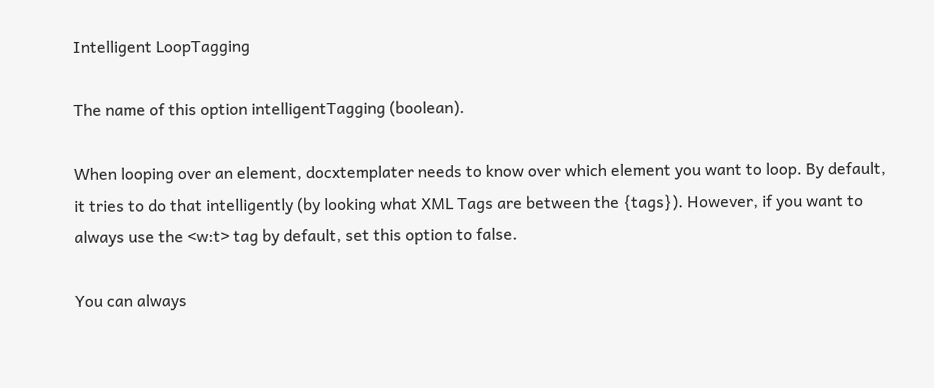Intelligent LoopTagging

The name of this option intelligentTagging (boolean).

When looping over an element, docxtemplater needs to know over which element you want to loop. By default, it tries to do that intelligently (by looking what XML Tags are between the {tags}). However, if you want to always use the <w:t> tag by default, set this option to false.

You can always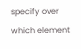specify over which element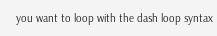you want to loop with the dash loop syntax